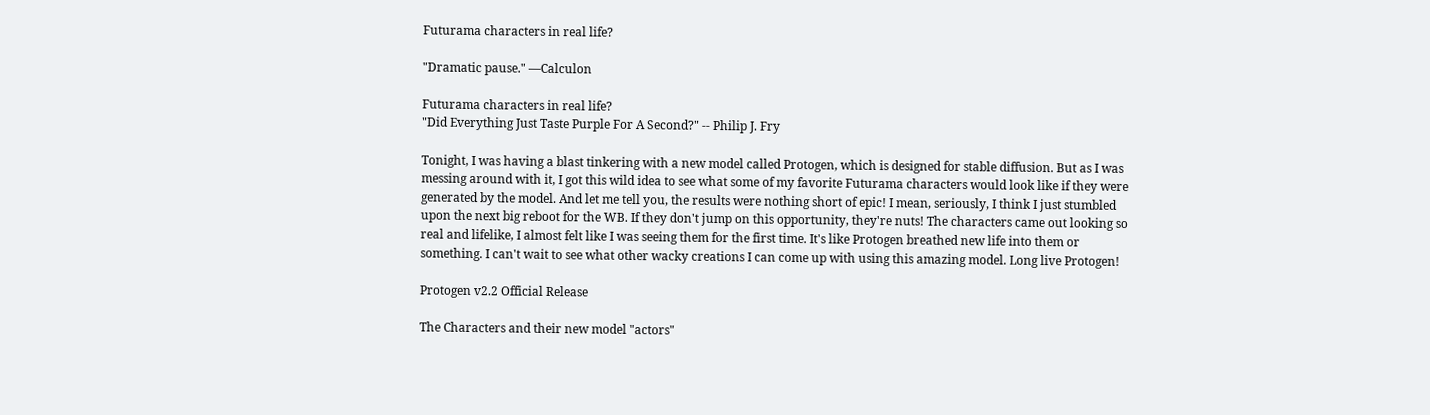Futurama characters in real life?

"Dramatic pause." ―Calculon

Futurama characters in real life?
"Did Everything Just Taste Purple For A Second?" -- Philip J. Fry

Tonight, I was having a blast tinkering with a new model called Protogen, which is designed for stable diffusion. But as I was messing around with it, I got this wild idea to see what some of my favorite Futurama characters would look like if they were generated by the model. And let me tell you, the results were nothing short of epic! I mean, seriously, I think I just stumbled upon the next big reboot for the WB. If they don't jump on this opportunity, they're nuts! The characters came out looking so real and lifelike, I almost felt like I was seeing them for the first time. It's like Protogen breathed new life into them or something. I can't wait to see what other wacky creations I can come up with using this amazing model. Long live Protogen!

Protogen v2.2 Official Release

The Characters and their new model "actors"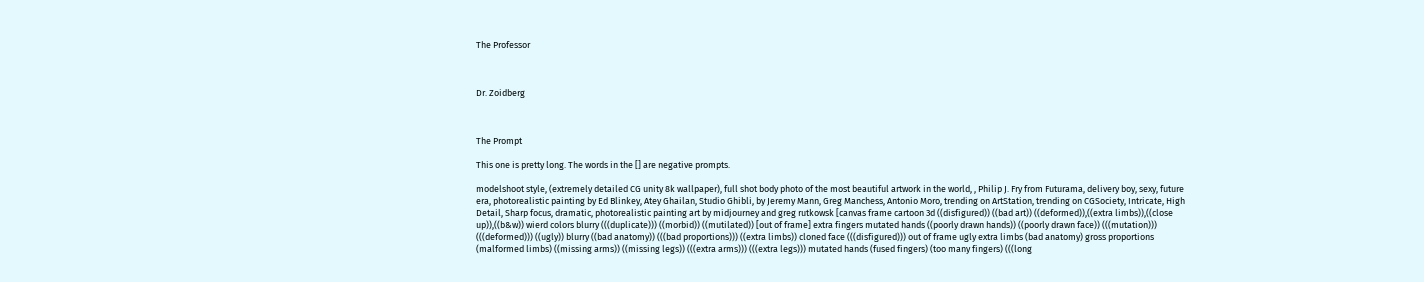The Professor



Dr. Zoidberg



The Prompt

This one is pretty long. The words in the [] are negative prompts.

modelshoot style, (extremely detailed CG unity 8k wallpaper), full shot body photo of the most beautiful artwork in the world, , Philip J. Fry from Futurama, delivery boy, sexy, future era, photorealistic painting by Ed Blinkey, Atey Ghailan, Studio Ghibli, by Jeremy Mann, Greg Manchess, Antonio Moro, trending on ArtStation, trending on CGSociety, Intricate, High Detail, Sharp focus, dramatic, photorealistic painting art by midjourney and greg rutkowsk [canvas frame cartoon 3d ((disfigured)) ((bad art)) ((deformed)),((extra limbs)),((close up)),((b&w)) wierd colors blurry (((duplicate))) ((morbid)) ((mutilated)) [out of frame] extra fingers mutated hands ((poorly drawn hands)) ((poorly drawn face)) (((mutation))) (((deformed))) ((ugly)) blurry ((bad anatomy)) (((bad proportions))) ((extra limbs)) cloned face (((disfigured))) out of frame ugly extra limbs (bad anatomy) gross proportions (malformed limbs) ((missing arms)) ((missing legs)) (((extra arms))) (((extra legs))) mutated hands (fused fingers) (too many fingers) (((long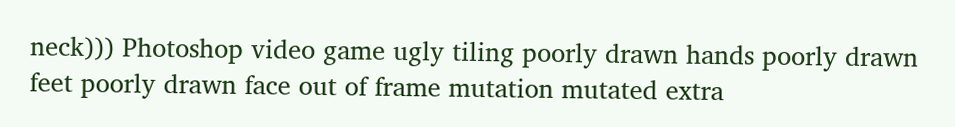neck))) Photoshop video game ugly tiling poorly drawn hands poorly drawn feet poorly drawn face out of frame mutation mutated extra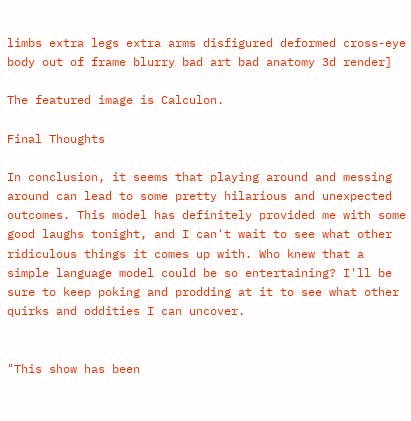limbs extra legs extra arms disfigured deformed cross-eye body out of frame blurry bad art bad anatomy 3d render]

The featured image is Calculon.

Final Thoughts

In conclusion, it seems that playing around and messing around can lead to some pretty hilarious and unexpected outcomes. This model has definitely provided me with some good laughs tonight, and I can't wait to see what other ridiculous things it comes up with. Who knew that a simple language model could be so entertaining? I'll be sure to keep poking and prodding at it to see what other quirks and oddities I can uncover.


"This show has been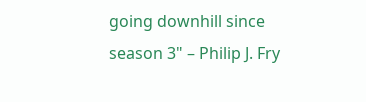going downhill since season 3" – Philip J. Fry